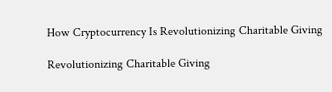How Cryptocurrency Is Revolutionizing Charitable Giving

Revolutionizing Charitable Giving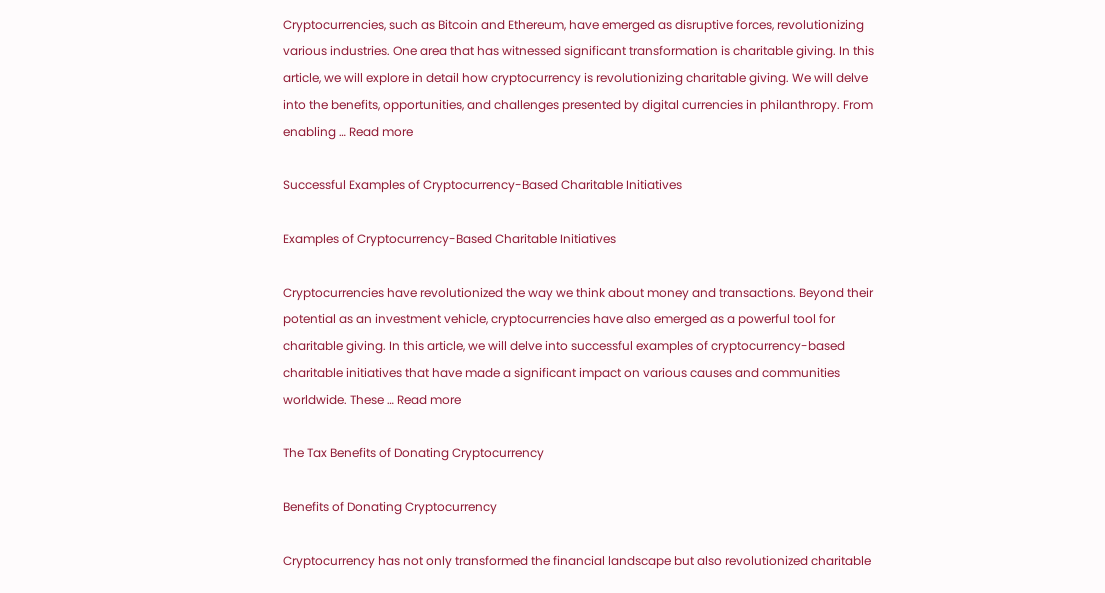Cryptocurrencies, such as Bitcoin and Ethereum, have emerged as disruptive forces, revolutionizing various industries. One area that has witnessed significant transformation is charitable giving. In this article, we will explore in detail how cryptocurrency is revolutionizing charitable giving. We will delve into the benefits, opportunities, and challenges presented by digital currencies in philanthropy. From enabling … Read more

Successful Examples of Cryptocurrency-Based Charitable Initiatives

Examples of Cryptocurrency-Based Charitable Initiatives

Cryptocurrencies have revolutionized the way we think about money and transactions. Beyond their potential as an investment vehicle, cryptocurrencies have also emerged as a powerful tool for charitable giving. In this article, we will delve into successful examples of cryptocurrency-based charitable initiatives that have made a significant impact on various causes and communities worldwide. These … Read more

The Tax Benefits of Donating Cryptocurrency

Benefits of Donating Cryptocurrency

Cryptocurrency has not only transformed the financial landscape but also revolutionized charitable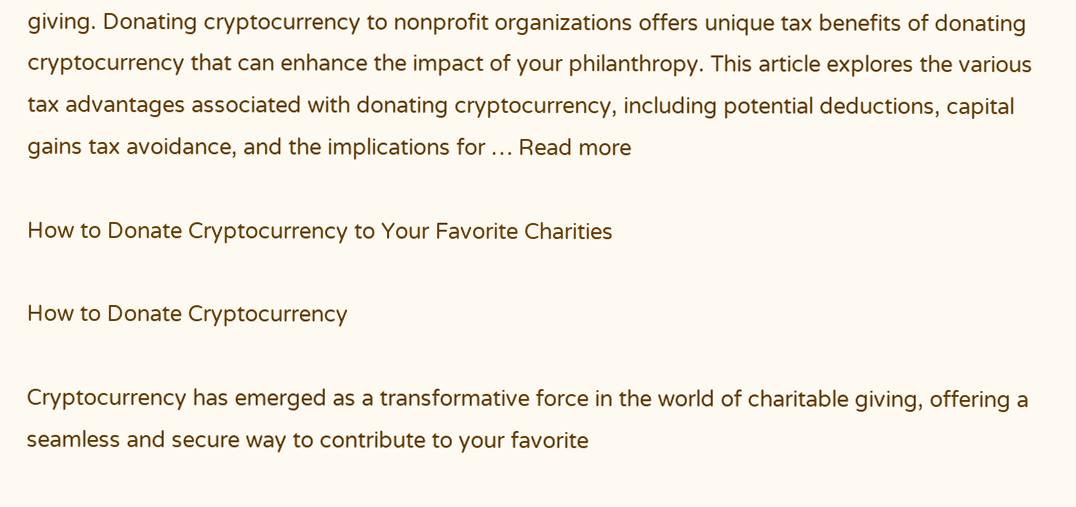giving. Donating cryptocurrency to nonprofit organizations offers unique tax benefits of donating cryptocurrency that can enhance the impact of your philanthropy. This article explores the various tax advantages associated with donating cryptocurrency, including potential deductions, capital gains tax avoidance, and the implications for … Read more

How to Donate Cryptocurrency to Your Favorite Charities

How to Donate Cryptocurrency

Cryptocurrency has emerged as a transformative force in the world of charitable giving, offering a seamless and secure way to contribute to your favorite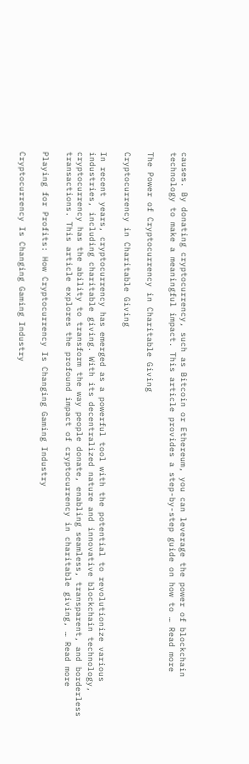causes. By donating cryptocurrency, such as Bitcoin or Ethereum, you can leverage the power of blockchain technology to make a meaningful impact. This article provides a step-by-step guide on how to … Read more

The Power of Cryptocurrency in Charitable Giving

Cryptocurrency in Charitable Giving

In recent years, cryptocurrency has emerged as a powerful tool with the potential to revolutionize various industries, including charitable giving. With its decentralized nature and innovative blockchain technology, cryptocurrency has the ability to transform the way people donate, enabling seamless, transparent, and borderless transactions. This article explores the profound impact of cryptocurrency in charitable giving, … Read more

Playing for Profits: How Cryptocurrency Is Changing Gaming Industry

Cryptocurrency Is Changing Gaming Industry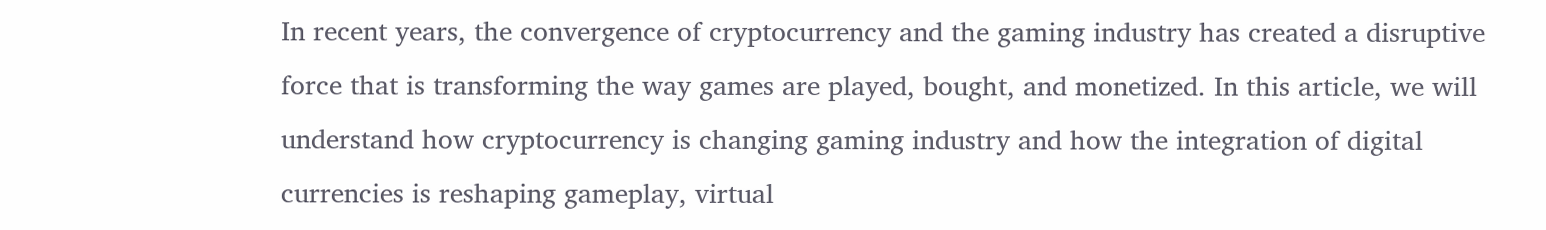In recent years, the convergence of cryptocurrency and the gaming industry has created a disruptive force that is transforming the way games are played, bought, and monetized. In this article, we will understand how cryptocurrency is changing gaming industry and how the integration of digital currencies is reshaping gameplay, virtual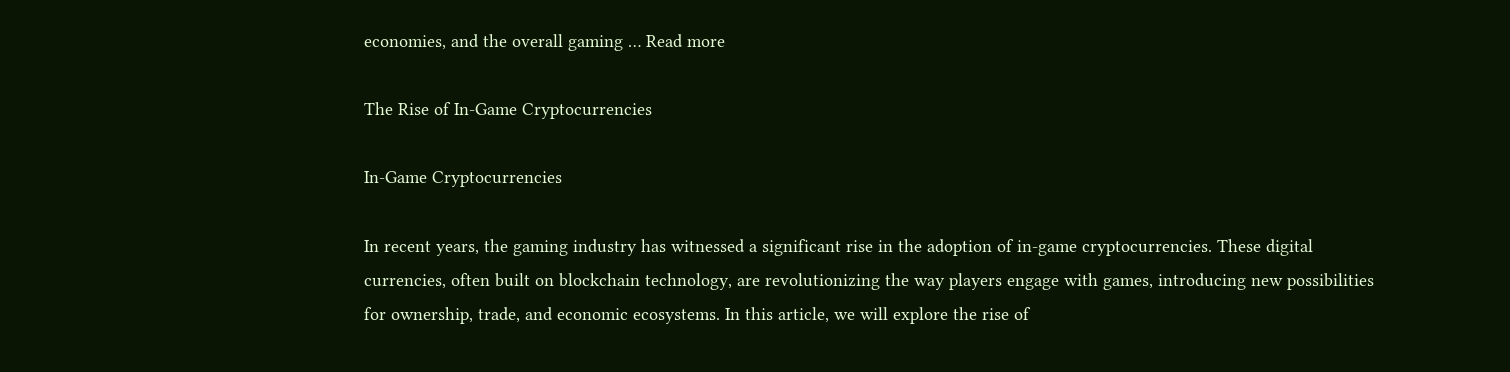economies, and the overall gaming … Read more

The Rise of In-Game Cryptocurrencies

In-Game Cryptocurrencies

In recent years, the gaming industry has witnessed a significant rise in the adoption of in-game cryptocurrencies. These digital currencies, often built on blockchain technology, are revolutionizing the way players engage with games, introducing new possibilities for ownership, trade, and economic ecosystems. In this article, we will explore the rise of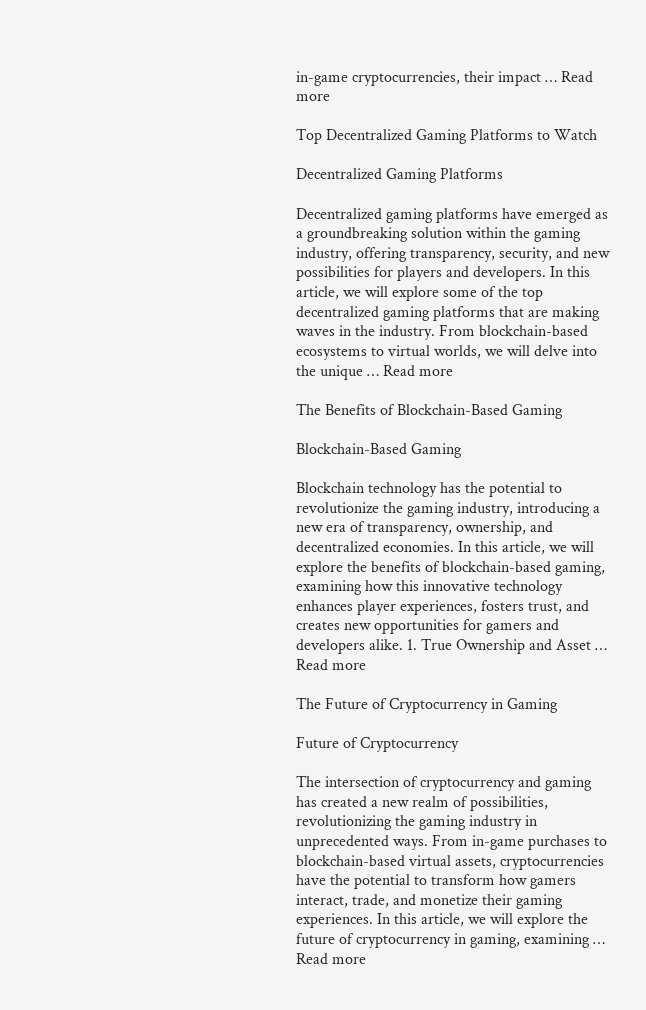in-game cryptocurrencies, their impact … Read more

Top Decentralized Gaming Platforms to Watch

Decentralized Gaming Platforms

Decentralized gaming platforms have emerged as a groundbreaking solution within the gaming industry, offering transparency, security, and new possibilities for players and developers. In this article, we will explore some of the top decentralized gaming platforms that are making waves in the industry. From blockchain-based ecosystems to virtual worlds, we will delve into the unique … Read more

The Benefits of Blockchain-Based Gaming

Blockchain-Based Gaming

Blockchain technology has the potential to revolutionize the gaming industry, introducing a new era of transparency, ownership, and decentralized economies. In this article, we will explore the benefits of blockchain-based gaming, examining how this innovative technology enhances player experiences, fosters trust, and creates new opportunities for gamers and developers alike. 1. True Ownership and Asset … Read more

The Future of Cryptocurrency in Gaming

Future of Cryptocurrency

The intersection of cryptocurrency and gaming has created a new realm of possibilities, revolutionizing the gaming industry in unprecedented ways. From in-game purchases to blockchain-based virtual assets, cryptocurrencies have the potential to transform how gamers interact, trade, and monetize their gaming experiences. In this article, we will explore the future of cryptocurrency in gaming, examining … Read more